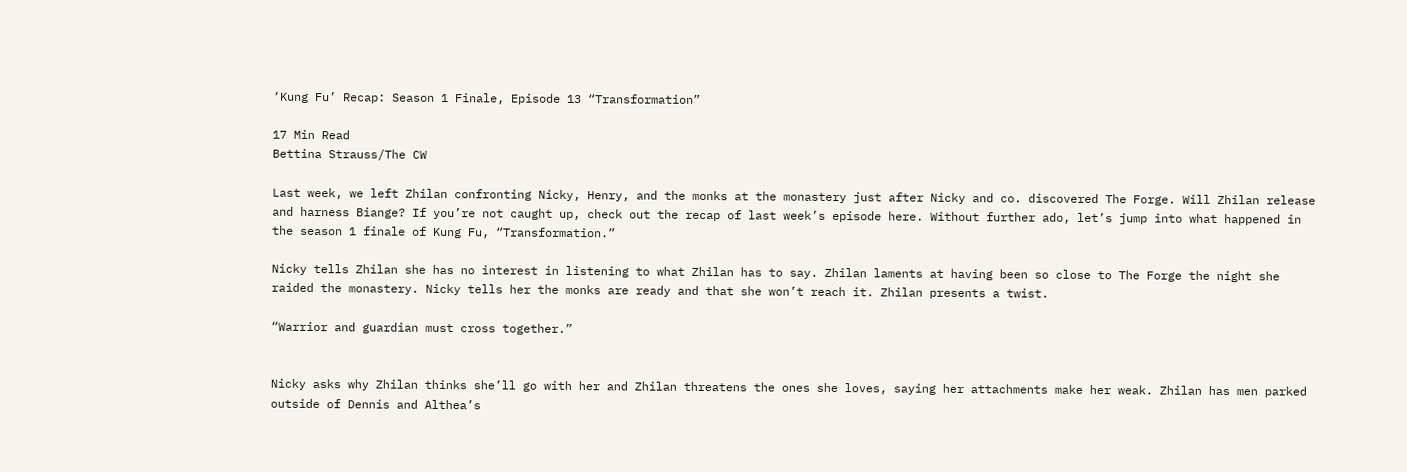‘Kung Fu’ Recap: Season 1 Finale, Episode 13 “Transformation”

17 Min Read
Bettina Strauss/The CW

Last week, we left Zhilan confronting Nicky, Henry, and the monks at the monastery just after Nicky and co. discovered The Forge. Will Zhilan release and harness Biange? If you’re not caught up, check out the recap of last week’s episode here. Without further ado, let’s jump into what happened in the season 1 finale of Kung Fu, “Transformation.”

Nicky tells Zhilan she has no interest in listening to what Zhilan has to say. Zhilan laments at having been so close to The Forge the night she raided the monastery. Nicky tells her the monks are ready and that she won’t reach it. Zhilan presents a twist.

“Warrior and guardian must cross together.”


Nicky asks why Zhilan thinks she’ll go with her and Zhilan threatens the ones she loves, saying her attachments make her weak. Zhilan has men parked outside of Dennis and Althea’s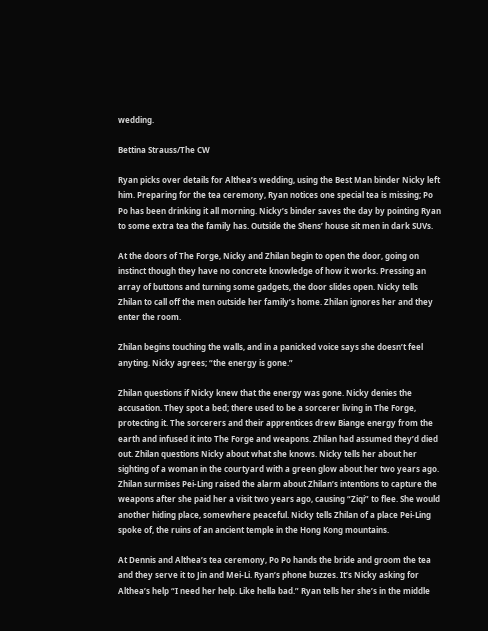wedding.

Bettina Strauss/The CW

Ryan picks over details for Althea’s wedding, using the Best Man binder Nicky left him. Preparing for the tea ceremony, Ryan notices one special tea is missing; Po Po has been drinking it all morning. Nicky’s binder saves the day by pointing Ryan to some extra tea the family has. Outside the Shens’ house sit men in dark SUVs.

At the doors of The Forge, Nicky and Zhilan begin to open the door, going on instinct though they have no concrete knowledge of how it works. Pressing an array of buttons and turning some gadgets, the door slides open. Nicky tells Zhilan to call off the men outside her family’s home. Zhilan ignores her and they enter the room.

Zhilan begins touching the walls, and in a panicked voice says she doesn’t feel anyting. Nicky agrees; “the energy is gone.”

Zhilan questions if Nicky knew that the energy was gone. Nicky denies the accusation. They spot a bed; there used to be a sorcerer living in The Forge, protecting it. The sorcerers and their apprentices drew Biange energy from the earth and infused it into The Forge and weapons. Zhilan had assumed they’d died out. Zhilan questions Nicky about what she knows. Nicky tells her about her sighting of a woman in the courtyard with a green glow about her two years ago. Zhilan surmises Pei-Ling raised the alarm about Zhilan’s intentions to capture the weapons after she paid her a visit two years ago, causing “Ziqi” to flee. She would another hiding place, somewhere peaceful. Nicky tells Zhilan of a place Pei-Ling spoke of, the ruins of an ancient temple in the Hong Kong mountains.

At Dennis and Althea’s tea ceremony, Po Po hands the bride and groom the tea and they serve it to Jin and Mei-Li. Ryan’s phone buzzes. It’s Nicky asking for Althea’s help “I need her help. Like hella bad.” Ryan tells her she’s in the middle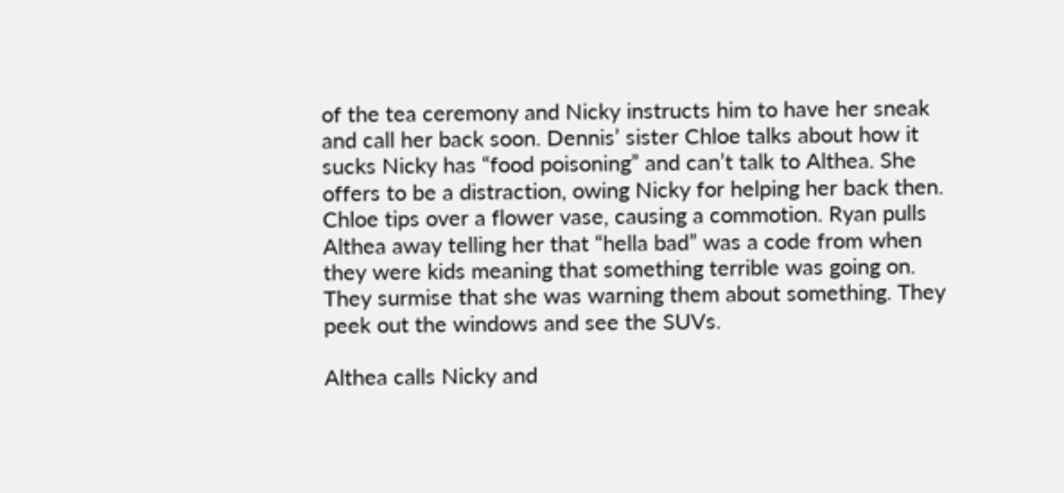of the tea ceremony and Nicky instructs him to have her sneak and call her back soon. Dennis’ sister Chloe talks about how it sucks Nicky has “food poisoning” and can’t talk to Althea. She offers to be a distraction, owing Nicky for helping her back then. Chloe tips over a flower vase, causing a commotion. Ryan pulls Althea away telling her that “hella bad” was a code from when they were kids meaning that something terrible was going on. They surmise that she was warning them about something. They peek out the windows and see the SUVs.

Althea calls Nicky and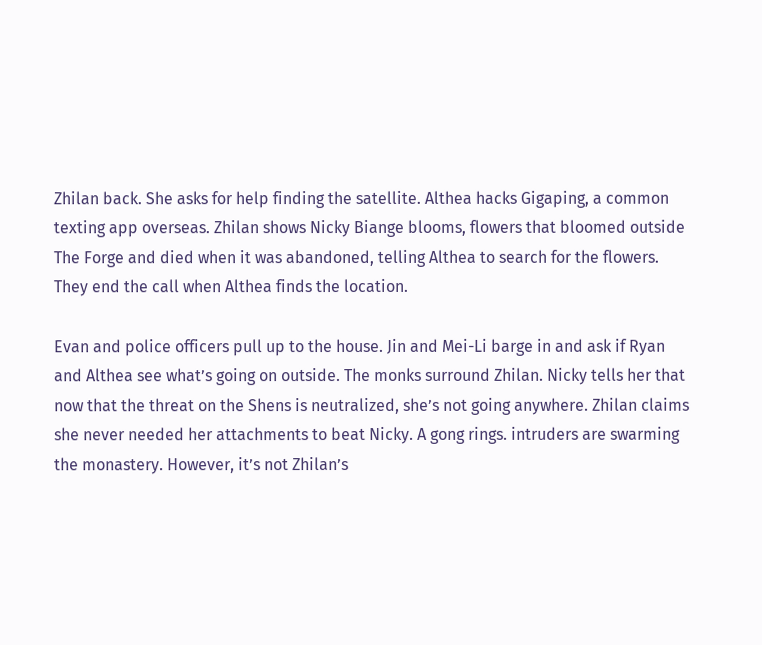Zhilan back. She asks for help finding the satellite. Althea hacks Gigaping, a common texting app overseas. Zhilan shows Nicky Biange blooms, flowers that bloomed outside The Forge and died when it was abandoned, telling Althea to search for the flowers. They end the call when Althea finds the location.

Evan and police officers pull up to the house. Jin and Mei-Li barge in and ask if Ryan and Althea see what’s going on outside. The monks surround Zhilan. Nicky tells her that now that the threat on the Shens is neutralized, she’s not going anywhere. Zhilan claims she never needed her attachments to beat Nicky. A gong rings. intruders are swarming the monastery. However, it’s not Zhilan’s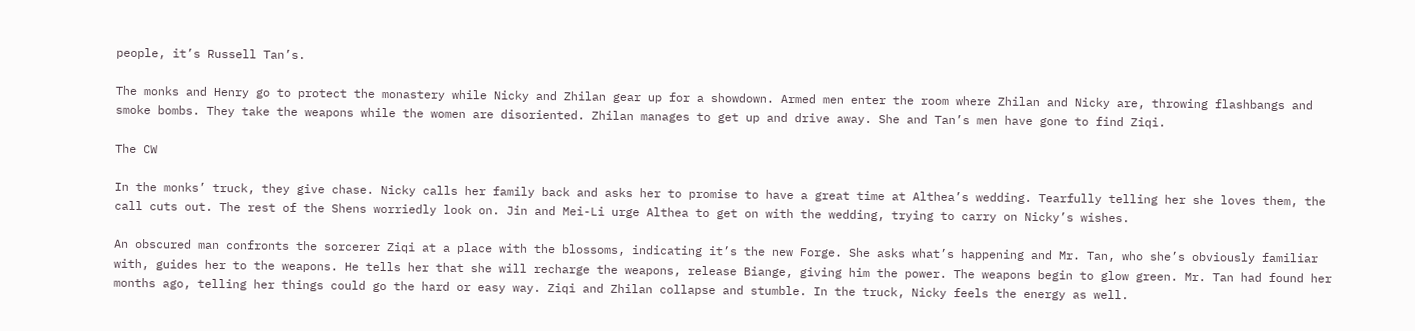people, it’s Russell Tan’s.

The monks and Henry go to protect the monastery while Nicky and Zhilan gear up for a showdown. Armed men enter the room where Zhilan and Nicky are, throwing flashbangs and smoke bombs. They take the weapons while the women are disoriented. Zhilan manages to get up and drive away. She and Tan’s men have gone to find Ziqi.

The CW

In the monks’ truck, they give chase. Nicky calls her family back and asks her to promise to have a great time at Althea’s wedding. Tearfully telling her she loves them, the call cuts out. The rest of the Shens worriedly look on. Jin and Mei-Li urge Althea to get on with the wedding, trying to carry on Nicky’s wishes.

An obscured man confronts the sorcerer Ziqi at a place with the blossoms, indicating it’s the new Forge. She asks what’s happening and Mr. Tan, who she’s obviously familiar with, guides her to the weapons. He tells her that she will recharge the weapons, release Biange, giving him the power. The weapons begin to glow green. Mr. Tan had found her months ago, telling her things could go the hard or easy way. Ziqi and Zhilan collapse and stumble. In the truck, Nicky feels the energy as well.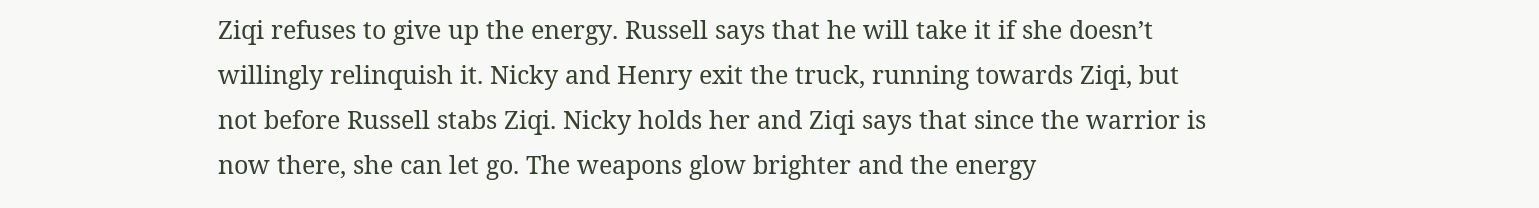Ziqi refuses to give up the energy. Russell says that he will take it if she doesn’t willingly relinquish it. Nicky and Henry exit the truck, running towards Ziqi, but not before Russell stabs Ziqi. Nicky holds her and Ziqi says that since the warrior is now there, she can let go. The weapons glow brighter and the energy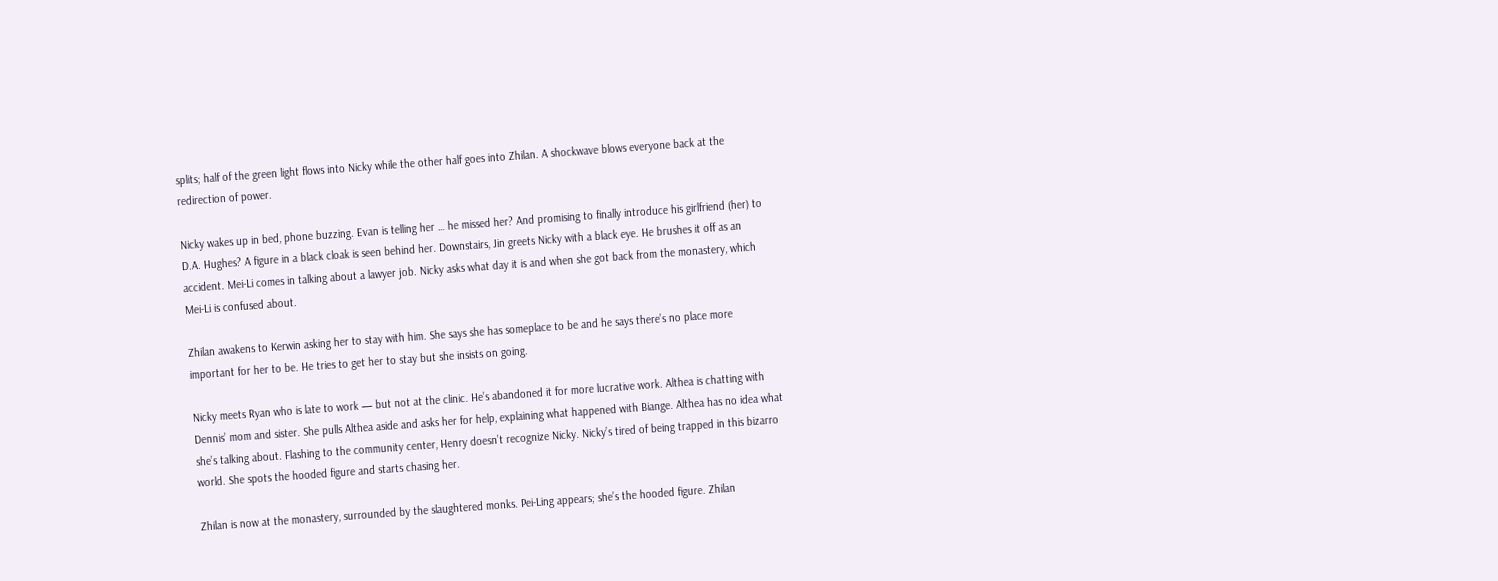splits; half of the green light flows into Nicky while the other half goes into Zhilan. A shockwave blows everyone back at the redirection of power.

Nicky wakes up in bed, phone buzzing. Evan is telling her … he missed her? And promising to finally introduce his girlfriend (her) to D.A. Hughes? A figure in a black cloak is seen behind her. Downstairs, Jin greets Nicky with a black eye. He brushes it off as an accident. Mei-Li comes in talking about a lawyer job. Nicky asks what day it is and when she got back from the monastery, which Mei-Li is confused about.

Zhilan awakens to Kerwin asking her to stay with him. She says she has someplace to be and he says there’s no place more important for her to be. He tries to get her to stay but she insists on going.

Nicky meets Ryan who is late to work — but not at the clinic. He’s abandoned it for more lucrative work. Althea is chatting with Dennis’ mom and sister. She pulls Althea aside and asks her for help, explaining what happened with Biange. Althea has no idea what she’s talking about. Flashing to the community center, Henry doesn’t recognize Nicky. Nicky’s tired of being trapped in this bizarro world. She spots the hooded figure and starts chasing her.

Zhilan is now at the monastery, surrounded by the slaughtered monks. Pei-Ling appears; she’s the hooded figure. Zhilan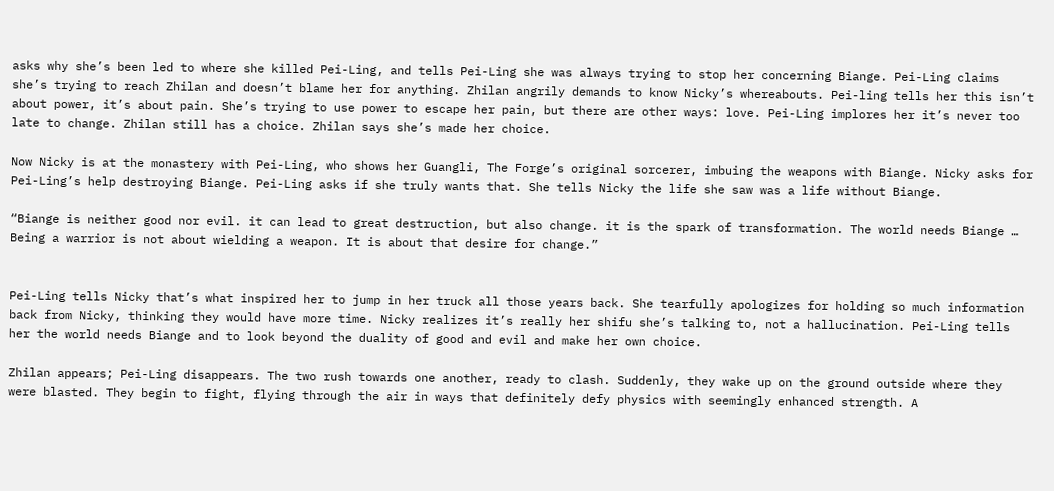asks why she’s been led to where she killed Pei-Ling, and tells Pei-Ling she was always trying to stop her concerning Biange. Pei-Ling claims she’s trying to reach Zhilan and doesn’t blame her for anything. Zhilan angrily demands to know Nicky’s whereabouts. Pei-ling tells her this isn’t about power, it’s about pain. She’s trying to use power to escape her pain, but there are other ways: love. Pei-Ling implores her it’s never too late to change. Zhilan still has a choice. Zhilan says she’s made her choice.

Now Nicky is at the monastery with Pei-Ling, who shows her Guangli, The Forge’s original sorcerer, imbuing the weapons with Biange. Nicky asks for Pei-Ling’s help destroying Biange. Pei-Ling asks if she truly wants that. She tells Nicky the life she saw was a life without Biange.

“Biange is neither good nor evil. it can lead to great destruction, but also change. it is the spark of transformation. The world needs Biange … Being a warrior is not about wielding a weapon. It is about that desire for change.”


Pei-Ling tells Nicky that’s what inspired her to jump in her truck all those years back. She tearfully apologizes for holding so much information back from Nicky, thinking they would have more time. Nicky realizes it’s really her shifu she’s talking to, not a hallucination. Pei-Ling tells her the world needs Biange and to look beyond the duality of good and evil and make her own choice.

Zhilan appears; Pei-Ling disappears. The two rush towards one another, ready to clash. Suddenly, they wake up on the ground outside where they were blasted. They begin to fight, flying through the air in ways that definitely defy physics with seemingly enhanced strength. A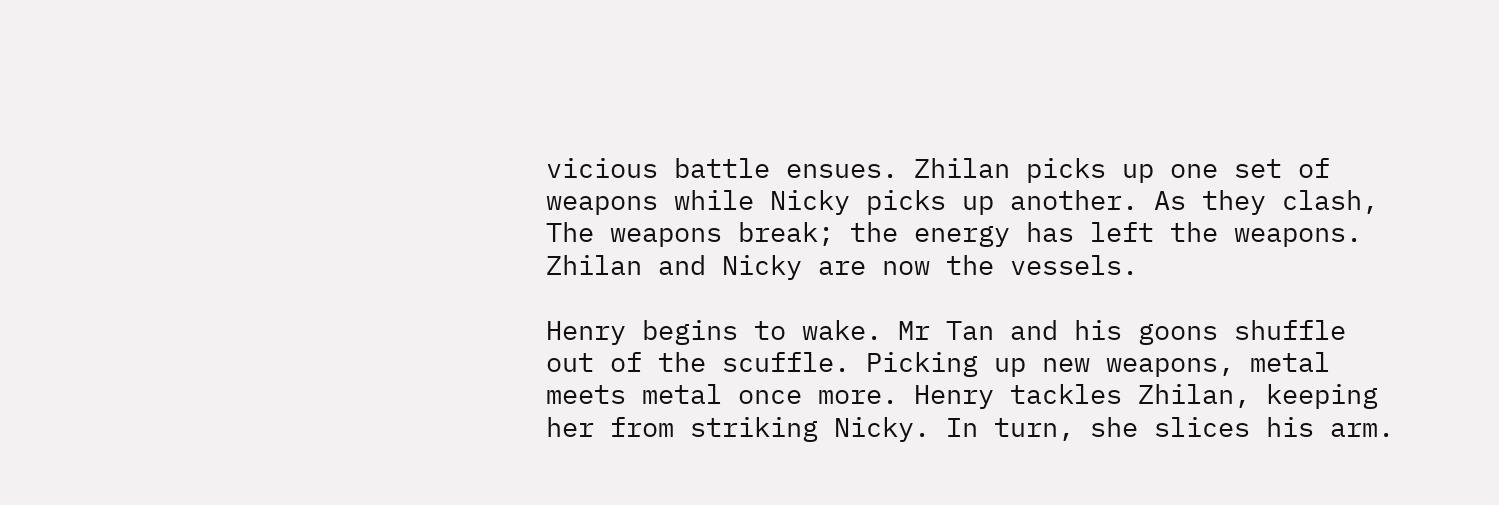vicious battle ensues. Zhilan picks up one set of weapons while Nicky picks up another. As they clash, The weapons break; the energy has left the weapons. Zhilan and Nicky are now the vessels.

Henry begins to wake. Mr Tan and his goons shuffle out of the scuffle. Picking up new weapons, metal meets metal once more. Henry tackles Zhilan, keeping her from striking Nicky. In turn, she slices his arm.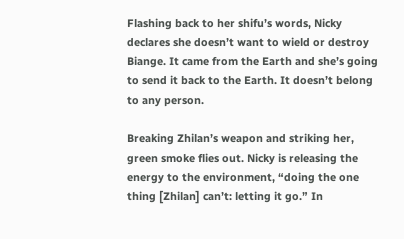Flashing back to her shifu’s words, Nicky declares she doesn’t want to wield or destroy Biange. It came from the Earth and she’s going to send it back to the Earth. It doesn’t belong to any person.

Breaking Zhilan’s weapon and striking her, green smoke flies out. Nicky is releasing the energy to the environment, “doing the one thing [Zhilan] can’t: letting it go.” In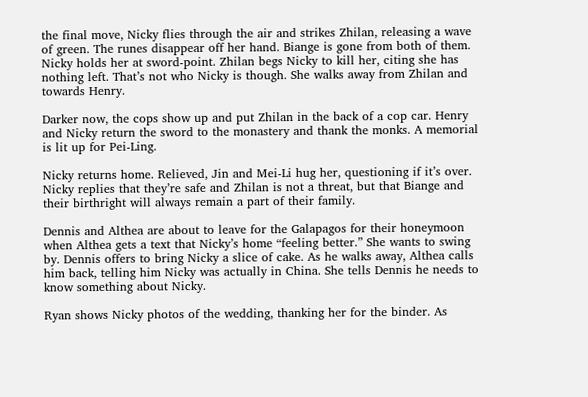the final move, Nicky flies through the air and strikes Zhilan, releasing a wave of green. The runes disappear off her hand. Biange is gone from both of them. Nicky holds her at sword-point. Zhilan begs Nicky to kill her, citing she has nothing left. That’s not who Nicky is though. She walks away from Zhilan and towards Henry.

Darker now, the cops show up and put Zhilan in the back of a cop car. Henry and Nicky return the sword to the monastery and thank the monks. A memorial is lit up for Pei-Ling.

Nicky returns home. Relieved, Jin and Mei-Li hug her, questioning if it’s over. Nicky replies that they’re safe and Zhilan is not a threat, but that Biange and their birthright will always remain a part of their family.

Dennis and Althea are about to leave for the Galapagos for their honeymoon when Althea gets a text that Nicky’s home “feeling better.” She wants to swing by. Dennis offers to bring Nicky a slice of cake. As he walks away, Althea calls him back, telling him Nicky was actually in China. She tells Dennis he needs to know something about Nicky.

Ryan shows Nicky photos of the wedding, thanking her for the binder. As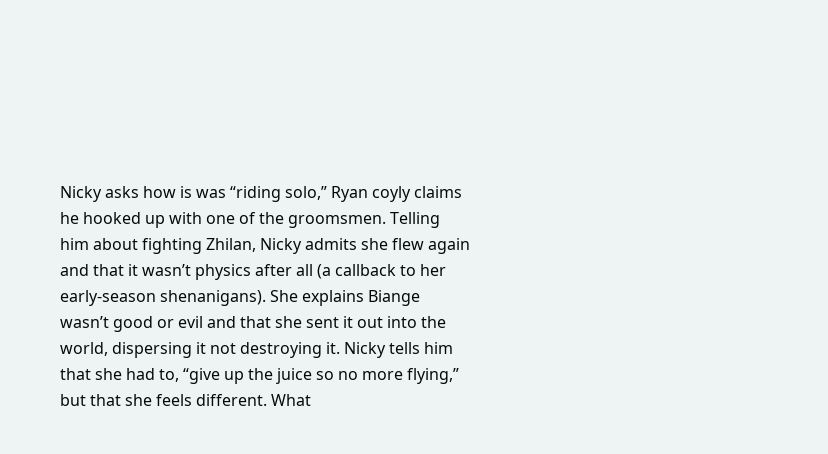Nicky asks how is was “riding solo,” Ryan coyly claims he hooked up with one of the groomsmen. Telling him about fighting Zhilan, Nicky admits she flew again and that it wasn’t physics after all (a callback to her early-season shenanigans). She explains Biange wasn’t good or evil and that she sent it out into the world, dispersing it not destroying it. Nicky tells him that she had to, “give up the juice so no more flying,” but that she feels different. What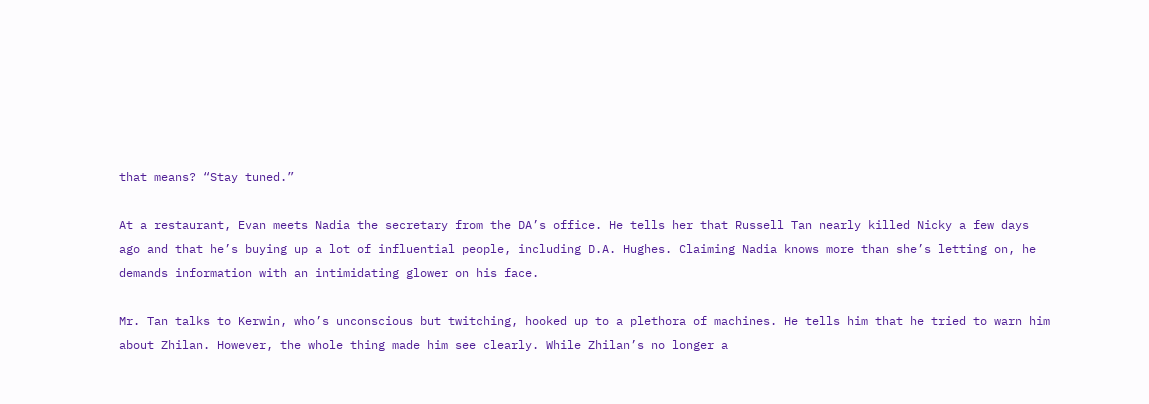that means? “Stay tuned.”

At a restaurant, Evan meets Nadia the secretary from the DA’s office. He tells her that Russell Tan nearly killed Nicky a few days ago and that he’s buying up a lot of influential people, including D.A. Hughes. Claiming Nadia knows more than she’s letting on, he demands information with an intimidating glower on his face.

Mr. Tan talks to Kerwin, who’s unconscious but twitching, hooked up to a plethora of machines. He tells him that he tried to warn him about Zhilan. However, the whole thing made him see clearly. While Zhilan’s no longer a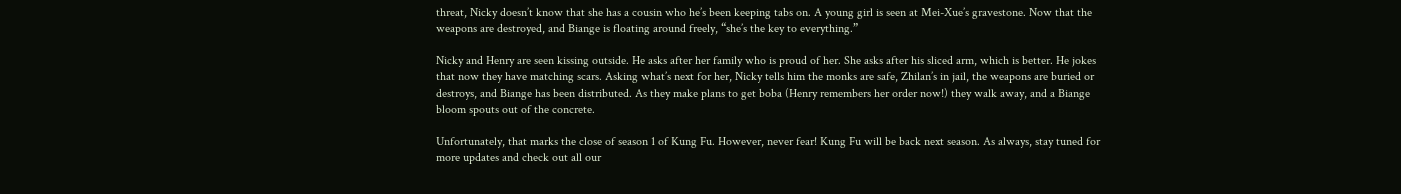threat, Nicky doesn’t know that she has a cousin who he’s been keeping tabs on. A young girl is seen at Mei-Xue’s gravestone. Now that the weapons are destroyed, and Biange is floating around freely, “she’s the key to everything.”

Nicky and Henry are seen kissing outside. He asks after her family who is proud of her. She asks after his sliced arm, which is better. He jokes that now they have matching scars. Asking what’s next for her, Nicky tells him the monks are safe, Zhilan’s in jail, the weapons are buried or destroys, and Biange has been distributed. As they make plans to get boba (Henry remembers her order now!) they walk away, and a Biange bloom spouts out of the concrete.

Unfortunately, that marks the close of season 1 of Kung Fu. However, never fear! Kung Fu will be back next season. As always, stay tuned for more updates and check out all our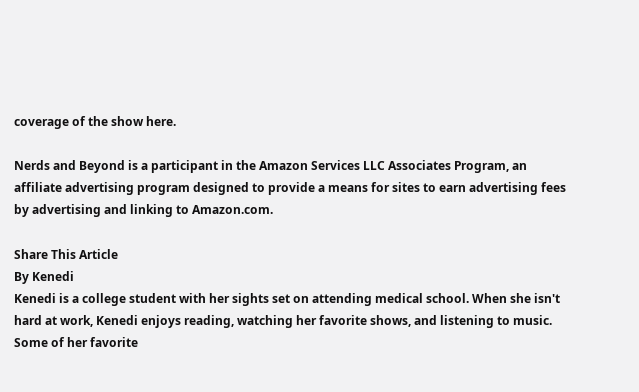coverage of the show here.

Nerds and Beyond is a participant in the Amazon Services LLC Associates Program, an affiliate advertising program designed to provide a means for sites to earn advertising fees by advertising and linking to Amazon.com.

Share This Article
By Kenedi
Kenedi is a college student with her sights set on attending medical school. When she isn't hard at work, Kenedi enjoys reading, watching her favorite shows, and listening to music. Some of her favorite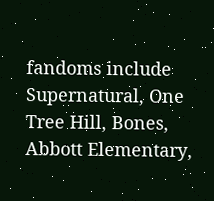fandoms include Supernatural, One Tree Hill, Bones, Abbott Elementary,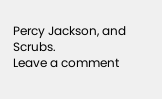Percy Jackson, and Scrubs.
Leave a comment